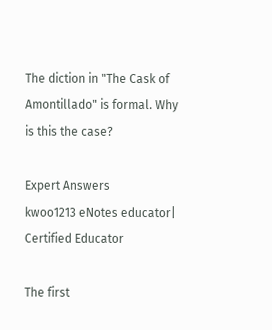The diction in "The Cask of Amontillado" is formal. Why is this the case?

Expert Answers
kwoo1213 eNotes educator| Certified Educator

The first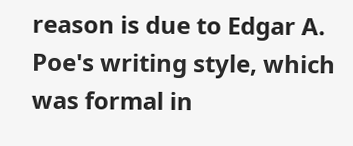reason is due to Edgar A. Poe's writing style, which was formal in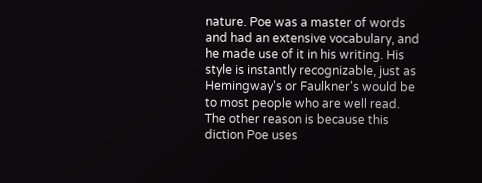nature. Poe was a master of words and had an extensive vocabulary, and he made use of it in his writing. His style is instantly recognizable, just as Hemingway's or Faulkner's would be to most people who are well read. The other reason is because this diction Poe uses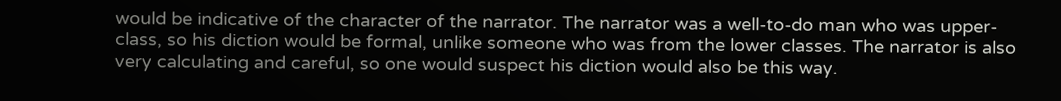would be indicative of the character of the narrator. The narrator was a well-to-do man who was upper-class, so his diction would be formal, unlike someone who was from the lower classes. The narrator is also very calculating and careful, so one would suspect his diction would also be this way.